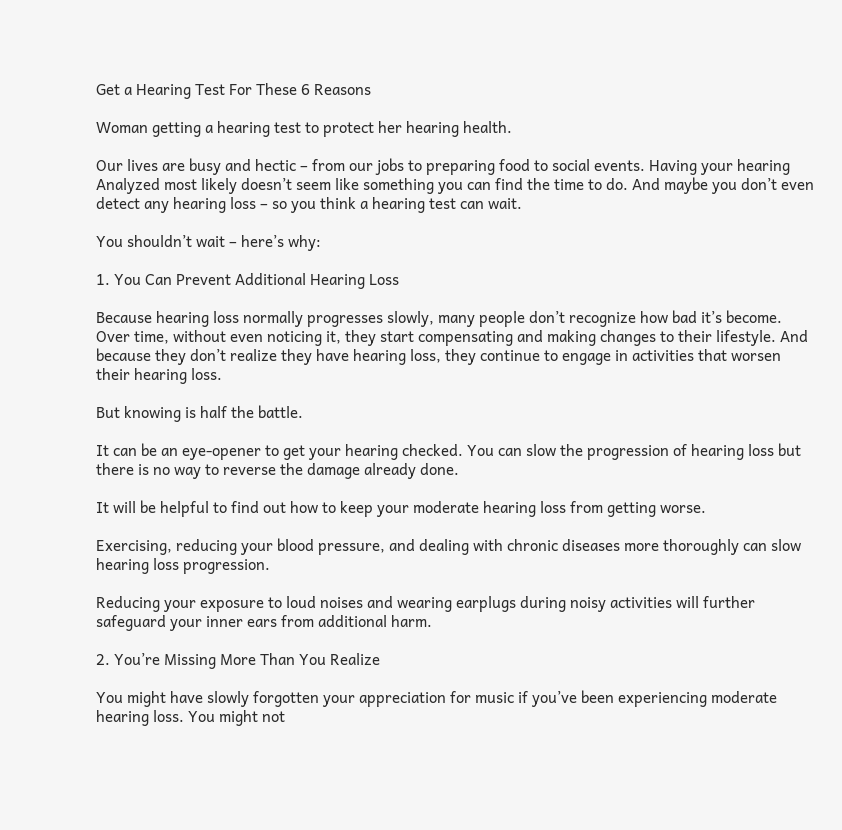Get a Hearing Test For These 6 Reasons

Woman getting a hearing test to protect her hearing health.

Our lives are busy and hectic – from our jobs to preparing food to social events. Having your hearing Analyzed most likely doesn’t seem like something you can find the time to do. And maybe you don’t even detect any hearing loss – so you think a hearing test can wait.

You shouldn’t wait – here’s why:

1. You Can Prevent Additional Hearing Loss

Because hearing loss normally progresses slowly, many people don’t recognize how bad it’s become. Over time, without even noticing it, they start compensating and making changes to their lifestyle. And because they don’t realize they have hearing loss, they continue to engage in activities that worsen their hearing loss.

But knowing is half the battle.

It can be an eye-opener to get your hearing checked. You can slow the progression of hearing loss but there is no way to reverse the damage already done.

It will be helpful to find out how to keep your moderate hearing loss from getting worse.

Exercising, reducing your blood pressure, and dealing with chronic diseases more thoroughly can slow hearing loss progression.

Reducing your exposure to loud noises and wearing earplugs during noisy activities will further safeguard your inner ears from additional harm.

2. You’re Missing More Than You Realize

You might have slowly forgotten your appreciation for music if you’ve been experiencing moderate hearing loss. You might not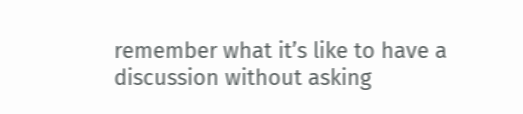remember what it’s like to have a discussion without asking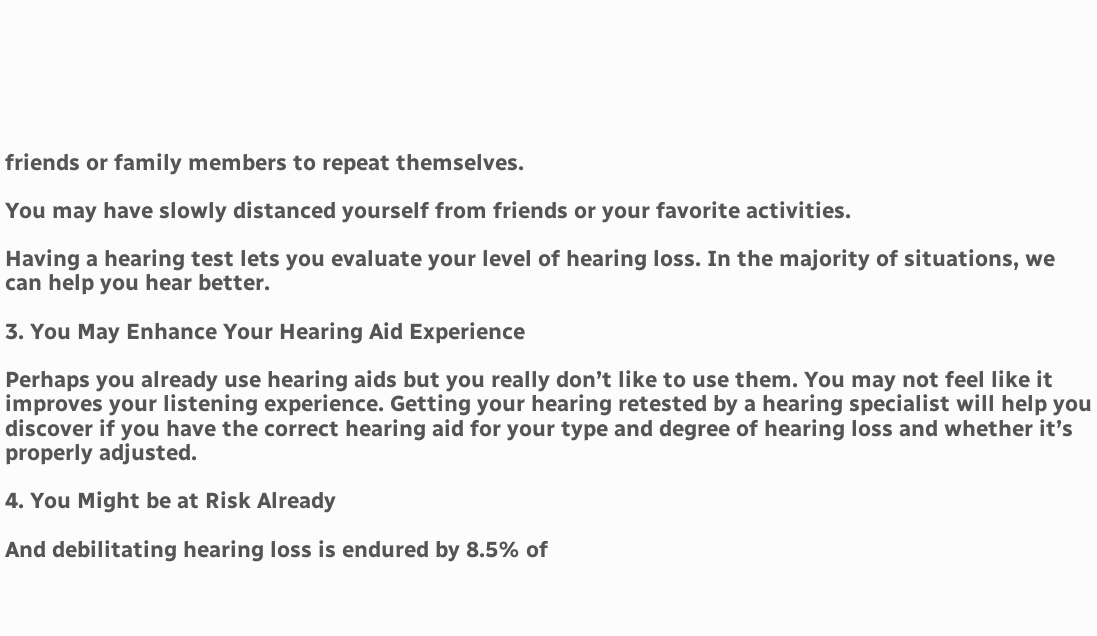friends or family members to repeat themselves.

You may have slowly distanced yourself from friends or your favorite activities.

Having a hearing test lets you evaluate your level of hearing loss. In the majority of situations, we can help you hear better.

3. You May Enhance Your Hearing Aid Experience

Perhaps you already use hearing aids but you really don’t like to use them. You may not feel like it improves your listening experience. Getting your hearing retested by a hearing specialist will help you discover if you have the correct hearing aid for your type and degree of hearing loss and whether it’s properly adjusted.

4. You Might be at Risk Already

And debilitating hearing loss is endured by 8.5% of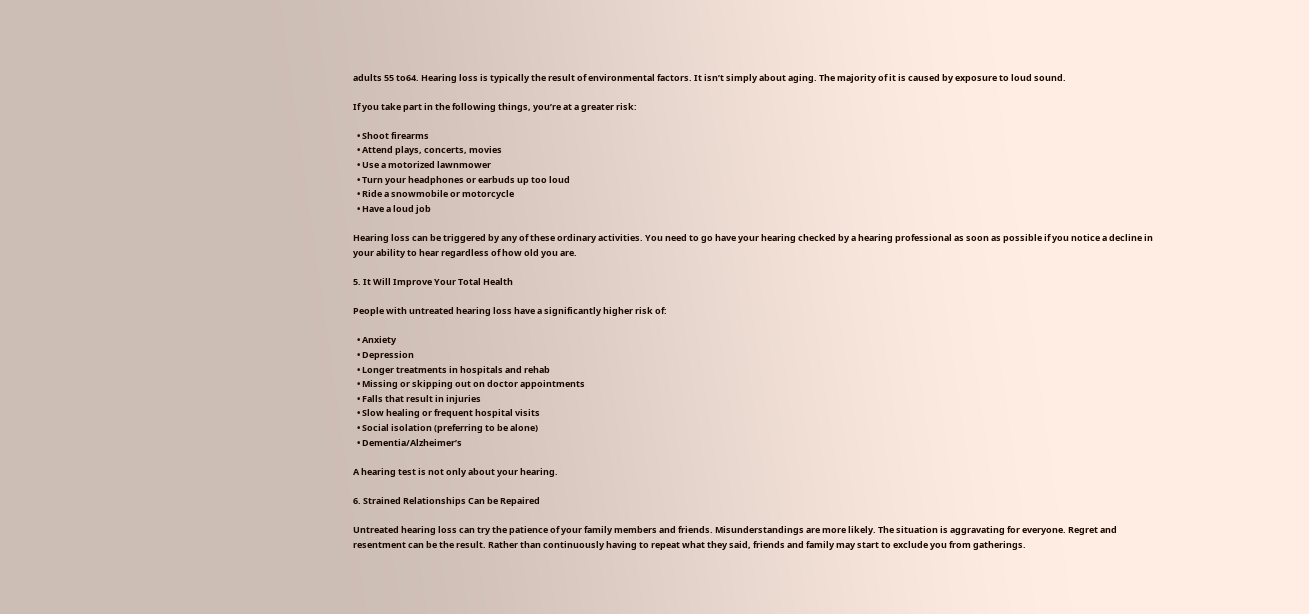adults 55 to64. Hearing loss is typically the result of environmental factors. It isn’t simply about aging. The majority of it is caused by exposure to loud sound.

If you take part in the following things, you’re at a greater risk:

  • Shoot firearms
  • Attend plays, concerts, movies
  • Use a motorized lawnmower
  • Turn your headphones or earbuds up too loud
  • Ride a snowmobile or motorcycle
  • Have a loud job

Hearing loss can be triggered by any of these ordinary activities. You need to go have your hearing checked by a hearing professional as soon as possible if you notice a decline in your ability to hear regardless of how old you are.

5. It Will Improve Your Total Health

People with untreated hearing loss have a significantly higher risk of:

  • Anxiety
  • Depression
  • Longer treatments in hospitals and rehab
  • Missing or skipping out on doctor appointments
  • Falls that result in injuries
  • Slow healing or frequent hospital visits
  • Social isolation (preferring to be alone)
  • Dementia/Alzheimer’s

A hearing test is not only about your hearing.

6. Strained Relationships Can be Repaired

Untreated hearing loss can try the patience of your family members and friends. Misunderstandings are more likely. The situation is aggravating for everyone. Regret and resentment can be the result. Rather than continuously having to repeat what they said, friends and family may start to exclude you from gatherings.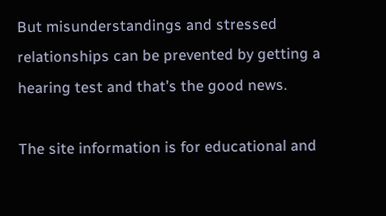But misunderstandings and stressed relationships can be prevented by getting a hearing test and that’s the good news.

The site information is for educational and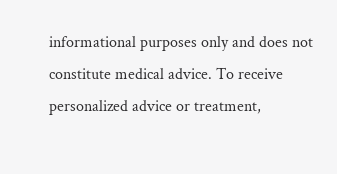informational purposes only and does not constitute medical advice. To receive personalized advice or treatment,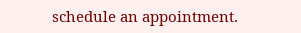schedule an appointment.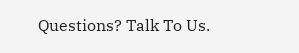Questions? Talk To Us.